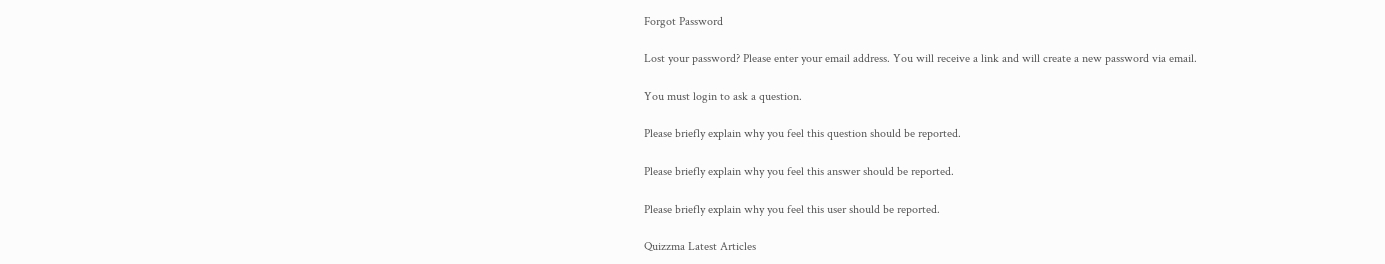Forgot Password

Lost your password? Please enter your email address. You will receive a link and will create a new password via email.

You must login to ask a question.

Please briefly explain why you feel this question should be reported.

Please briefly explain why you feel this answer should be reported.

Please briefly explain why you feel this user should be reported.

Quizzma Latest Articles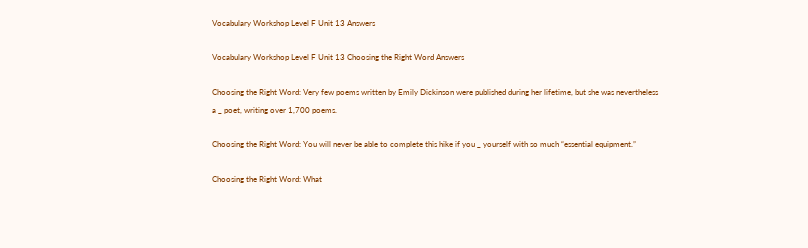Vocabulary Workshop Level F Unit 13 Answers

Vocabulary Workshop Level F Unit 13 Choosing the Right Word Answers

Choosing the Right Word: Very few poems written by Emily Dickinson were published during her lifetime, but she was nevertheless a _ poet, writing over 1,700 poems.

Choosing the Right Word: You will never be able to complete this hike if you _ yourself with so much “essential equipment.”

Choosing the Right Word: What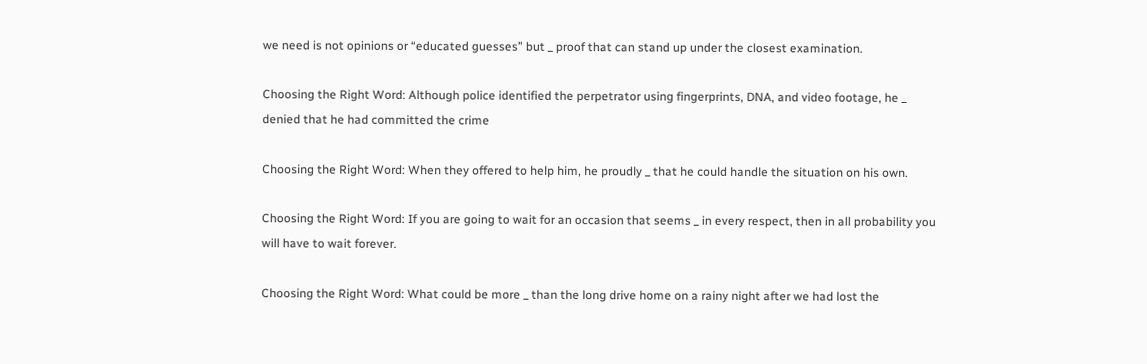we need is not opinions or “educated guesses” but _ proof that can stand up under the closest examination.

Choosing the Right Word: Although police identified the perpetrator using fingerprints, DNA, and video footage, he _ denied that he had committed the crime

Choosing the Right Word: When they offered to help him, he proudly _ that he could handle the situation on his own.

Choosing the Right Word: If you are going to wait for an occasion that seems _ in every respect, then in all probability you will have to wait forever.

Choosing the Right Word: What could be more _ than the long drive home on a rainy night after we had lost the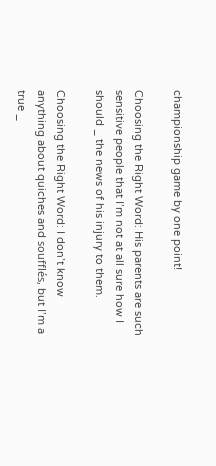championship game by one point!

Choosing the Right Word: His parents are such sensitive people that I’m not at all sure how I should _ the news of his injury to them.

Choosing the Right Word: I don’t know anything about quiches and soufflés, but I’m a true _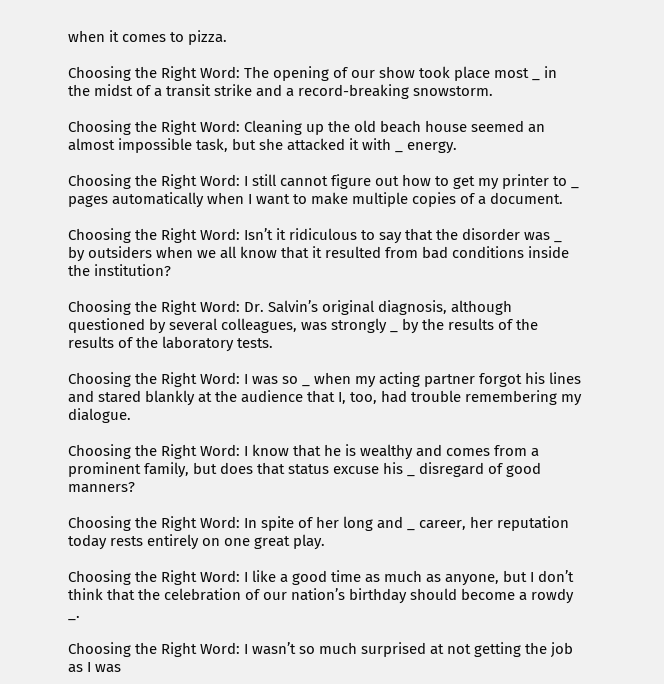when it comes to pizza.

Choosing the Right Word: The opening of our show took place most _ in the midst of a transit strike and a record-breaking snowstorm.

Choosing the Right Word: Cleaning up the old beach house seemed an almost impossible task, but she attacked it with _ energy.

Choosing the Right Word: I still cannot figure out how to get my printer to _ pages automatically when I want to make multiple copies of a document.

Choosing the Right Word: Isn’t it ridiculous to say that the disorder was _ by outsiders when we all know that it resulted from bad conditions inside the institution?

Choosing the Right Word: Dr. Salvin’s original diagnosis, although questioned by several colleagues, was strongly _ by the results of the results of the laboratory tests.

Choosing the Right Word: I was so _ when my acting partner forgot his lines and stared blankly at the audience that I, too, had trouble remembering my dialogue.

Choosing the Right Word: I know that he is wealthy and comes from a prominent family, but does that status excuse his _ disregard of good manners?

Choosing the Right Word: In spite of her long and _ career, her reputation today rests entirely on one great play.

Choosing the Right Word: I like a good time as much as anyone, but I don’t think that the celebration of our nation’s birthday should become a rowdy _.

Choosing the Right Word: I wasn’t so much surprised at not getting the job as I was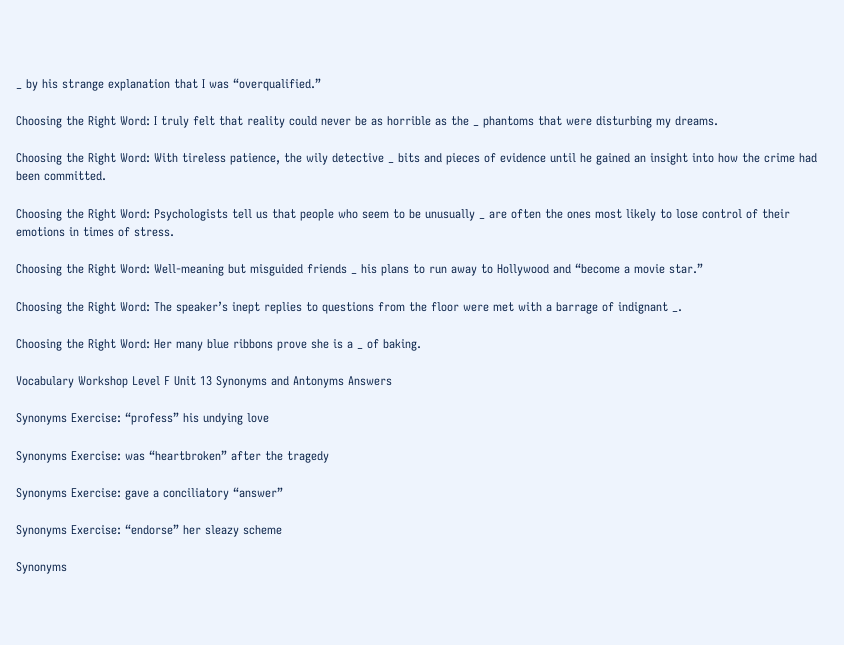_ by his strange explanation that I was “overqualified.”

Choosing the Right Word: I truly felt that reality could never be as horrible as the _ phantoms that were disturbing my dreams.

Choosing the Right Word: With tireless patience, the wily detective _ bits and pieces of evidence until he gained an insight into how the crime had been committed.

Choosing the Right Word: Psychologists tell us that people who seem to be unusually _ are often the ones most likely to lose control of their emotions in times of stress.

Choosing the Right Word: Well-meaning but misguided friends _ his plans to run away to Hollywood and “become a movie star.”

Choosing the Right Word: The speaker’s inept replies to questions from the floor were met with a barrage of indignant _.

Choosing the Right Word: Her many blue ribbons prove she is a _ of baking.

Vocabulary Workshop Level F Unit 13 Synonyms and Antonyms Answers

Synonyms Exercise: “profess” his undying love

Synonyms Exercise: was “heartbroken” after the tragedy

Synonyms Exercise: gave a conciliatory “answer”

Synonyms Exercise: “endorse” her sleazy scheme

Synonyms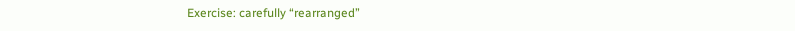Exercise: carefully “rearranged”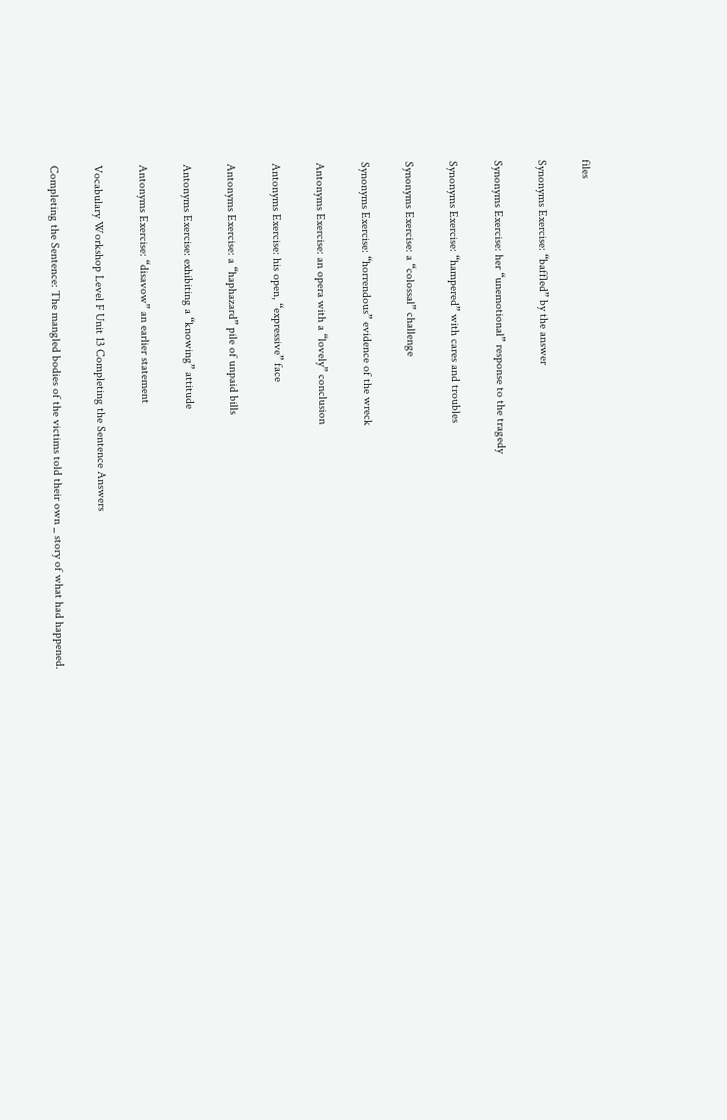files

Synonyms Exercise: “baffled” by the answer

Synonyms Exercise: her “unemotional” response to the tragedy

Synonyms Exercise: “hampered” with cares and troubles

Synonyms Exercise: a “colossal” challenge

Synonyms Exercise: “horrendous” evidence of the wreck

Antonyms Exercise: an opera with a “lovely” conclusion

Antonyms Exercise: his open, “expressive” face

Antonyms Exercise: a “haphazard” pile of unpaid bills

Antonyms Exercise: exhibiting a “knowing” attitude

Antonyms Exercise: “disavow” an earlier statement

Vocabulary Workshop Level F Unit 13 Completing the Sentence Answers

Completing the Sentence: The mangled bodies of the victims told their own _ story of what had happened.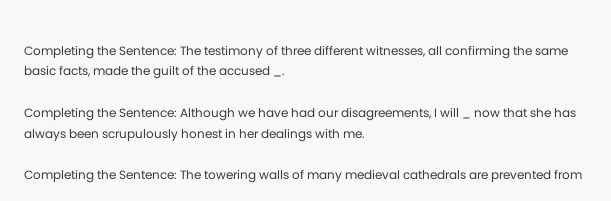Completing the Sentence: The testimony of three different witnesses, all confirming the same basic facts, made the guilt of the accused _.

Completing the Sentence: Although we have had our disagreements, I will _ now that she has always been scrupulously honest in her dealings with me.

Completing the Sentence: The towering walls of many medieval cathedrals are prevented from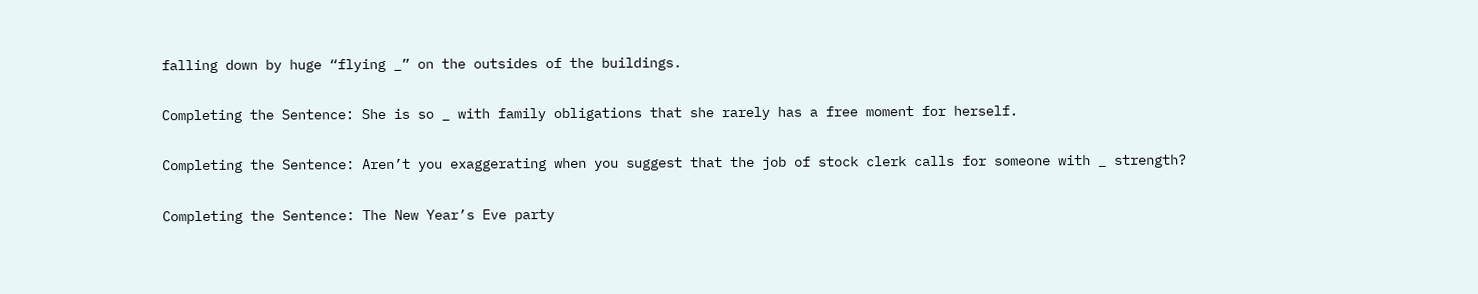falling down by huge “flying _” on the outsides of the buildings.

Completing the Sentence: She is so _ with family obligations that she rarely has a free moment for herself.

Completing the Sentence: Aren’t you exaggerating when you suggest that the job of stock clerk calls for someone with _ strength?

Completing the Sentence: The New Year’s Eve party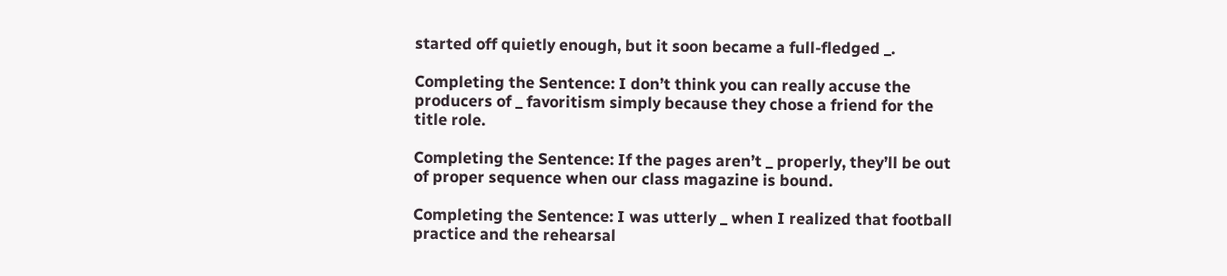started off quietly enough, but it soon became a full-fledged _.

Completing the Sentence: I don’t think you can really accuse the producers of _ favoritism simply because they chose a friend for the title role.

Completing the Sentence: If the pages aren’t _ properly, they’ll be out of proper sequence when our class magazine is bound.

Completing the Sentence: I was utterly _ when I realized that football practice and the rehearsal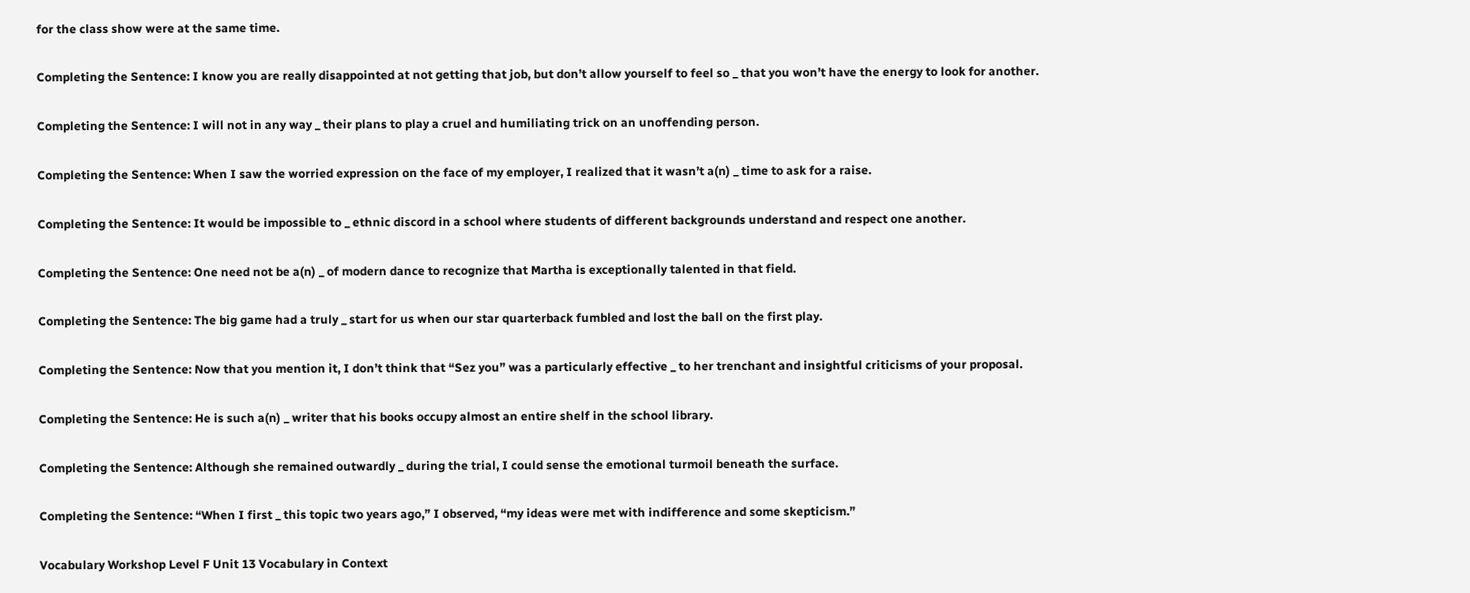for the class show were at the same time.

Completing the Sentence: I know you are really disappointed at not getting that job, but don’t allow yourself to feel so _ that you won’t have the energy to look for another.

Completing the Sentence: I will not in any way _ their plans to play a cruel and humiliating trick on an unoffending person.

Completing the Sentence: When I saw the worried expression on the face of my employer, I realized that it wasn’t a(n) _ time to ask for a raise.

Completing the Sentence: It would be impossible to _ ethnic discord in a school where students of different backgrounds understand and respect one another.

Completing the Sentence: One need not be a(n) _ of modern dance to recognize that Martha is exceptionally talented in that field.

Completing the Sentence: The big game had a truly _ start for us when our star quarterback fumbled and lost the ball on the first play.

Completing the Sentence: Now that you mention it, I don’t think that “Sez you” was a particularly effective _ to her trenchant and insightful criticisms of your proposal.

Completing the Sentence: He is such a(n) _ writer that his books occupy almost an entire shelf in the school library.

Completing the Sentence: Although she remained outwardly _ during the trial, I could sense the emotional turmoil beneath the surface.

Completing the Sentence: “When I first _ this topic two years ago,” I observed, “my ideas were met with indifference and some skepticism.”

Vocabulary Workshop Level F Unit 13 Vocabulary in Context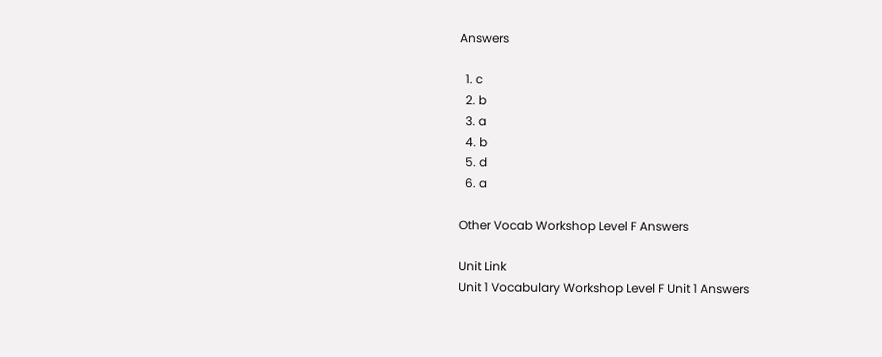Answers

  1. c
  2. b
  3. a
  4. b
  5. d
  6. a

Other Vocab Workshop Level F Answers

Unit Link
Unit 1 Vocabulary Workshop Level F Unit 1 Answers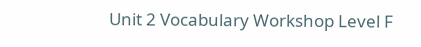Unit 2 Vocabulary Workshop Level F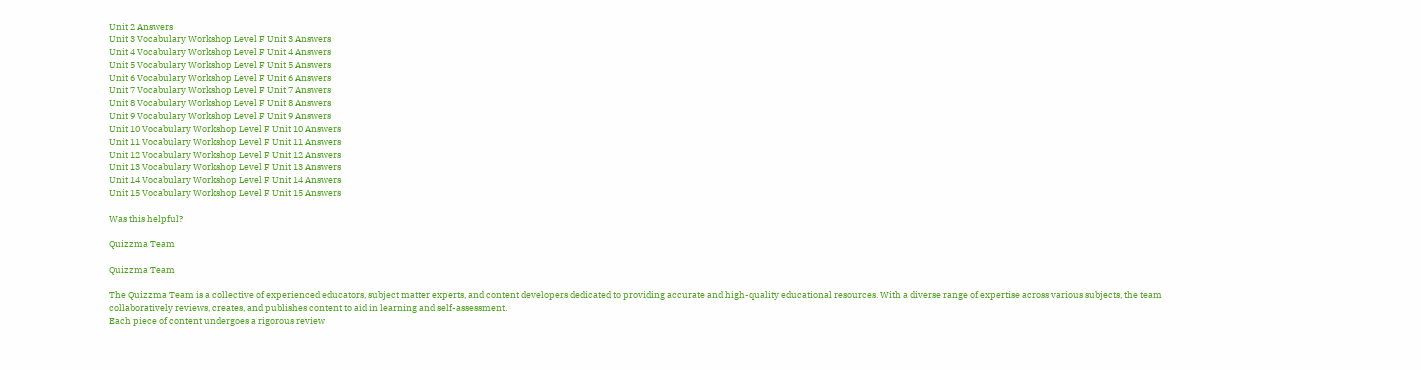Unit 2 Answers
Unit 3 Vocabulary Workshop Level F Unit 3 Answers
Unit 4 Vocabulary Workshop Level F Unit 4 Answers
Unit 5 Vocabulary Workshop Level F Unit 5 Answers
Unit 6 Vocabulary Workshop Level F Unit 6 Answers
Unit 7 Vocabulary Workshop Level F Unit 7 Answers
Unit 8 Vocabulary Workshop Level F Unit 8 Answers
Unit 9 Vocabulary Workshop Level F Unit 9 Answers
Unit 10 Vocabulary Workshop Level F Unit 10 Answers
Unit 11 Vocabulary Workshop Level F Unit 11 Answers
Unit 12 Vocabulary Workshop Level F Unit 12 Answers
Unit 13 Vocabulary Workshop Level F Unit 13 Answers
Unit 14 Vocabulary Workshop Level F Unit 14 Answers
Unit 15 Vocabulary Workshop Level F Unit 15 Answers

Was this helpful?

Quizzma Team

Quizzma Team

The Quizzma Team is a collective of experienced educators, subject matter experts, and content developers dedicated to providing accurate and high-quality educational resources. With a diverse range of expertise across various subjects, the team collaboratively reviews, creates, and publishes content to aid in learning and self-assessment.
Each piece of content undergoes a rigorous review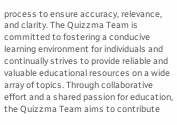process to ensure accuracy, relevance, and clarity. The Quizzma Team is committed to fostering a conducive learning environment for individuals and continually strives to provide reliable and valuable educational resources on a wide array of topics. Through collaborative effort and a shared passion for education, the Quizzma Team aims to contribute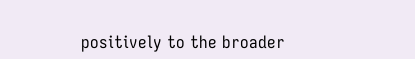positively to the broader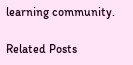learning community.

Related Posts